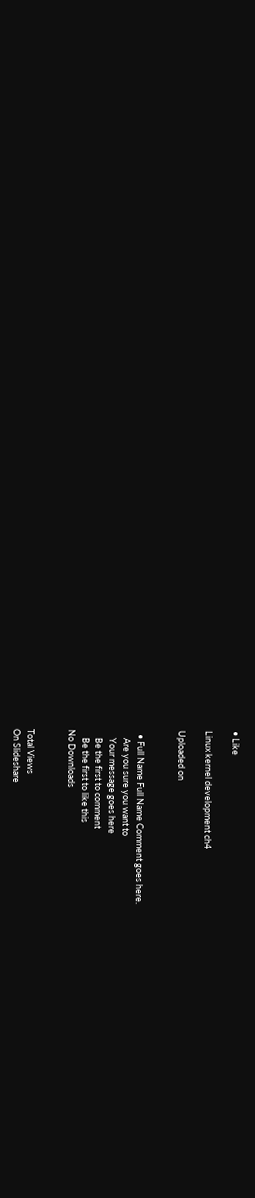• Like

Linux kernel development ch4

Uploaded on


  • Full Name Full Name Comment goes here.
    Are you sure you want to
    Your message goes here
    Be the first to comment
    Be the first to like this
No Downloads


Total Views
On Slideshare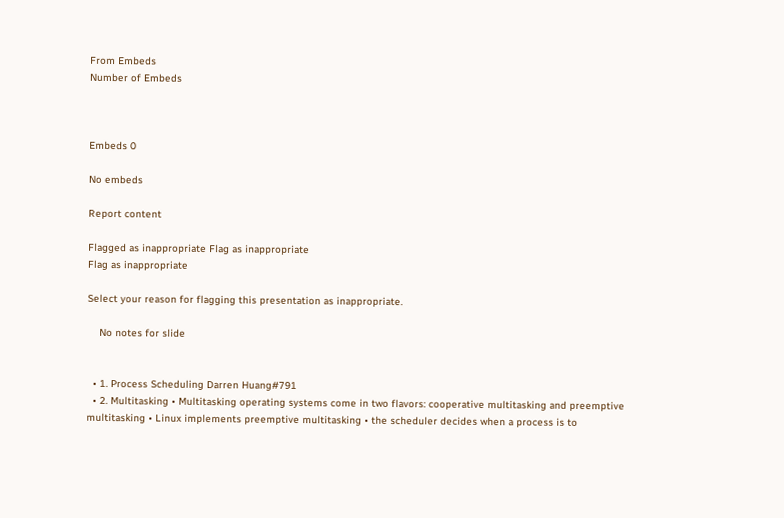From Embeds
Number of Embeds



Embeds 0

No embeds

Report content

Flagged as inappropriate Flag as inappropriate
Flag as inappropriate

Select your reason for flagging this presentation as inappropriate.

    No notes for slide


  • 1. Process Scheduling Darren Huang#791
  • 2. Multitasking • Multitasking operating systems come in two flavors: cooperative multitasking and preemptive multitasking • Linux implements preemptive multitasking • the scheduler decides when a process is to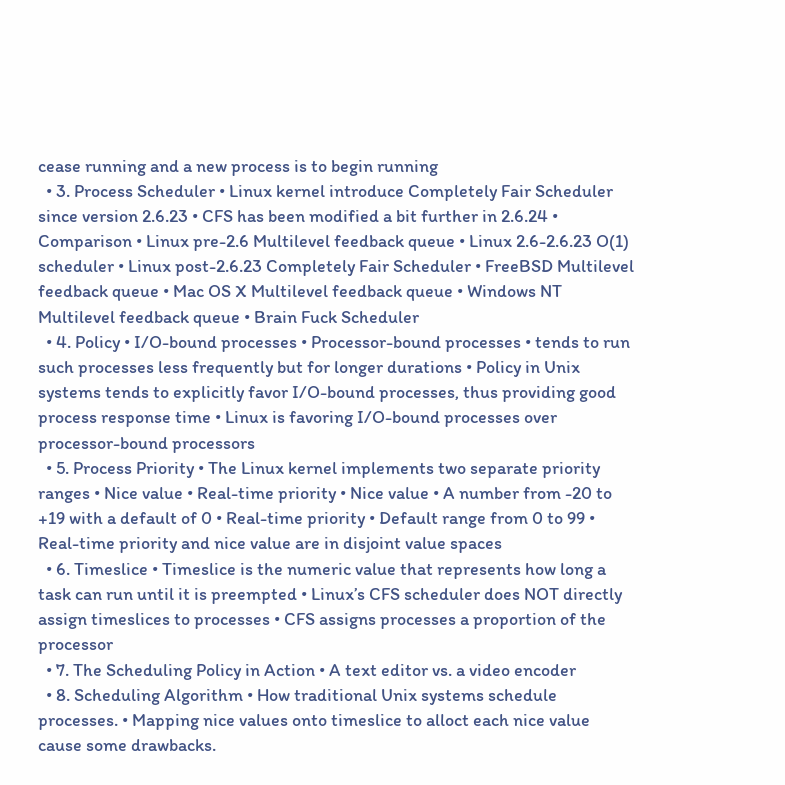cease running and a new process is to begin running
  • 3. Process Scheduler • Linux kernel introduce Completely Fair Scheduler since version 2.6.23 • CFS has been modified a bit further in 2.6.24 • Comparison • Linux pre-2.6 Multilevel feedback queue • Linux 2.6-2.6.23 O(1) scheduler • Linux post-2.6.23 Completely Fair Scheduler • FreeBSD Multilevel feedback queue • Mac OS X Multilevel feedback queue • Windows NT Multilevel feedback queue • Brain Fuck Scheduler
  • 4. Policy • I/O-bound processes • Processor-bound processes • tends to run such processes less frequently but for longer durations • Policy in Unix systems tends to explicitly favor I/O-bound processes, thus providing good process response time • Linux is favoring I/O-bound processes over processor-bound processors
  • 5. Process Priority • The Linux kernel implements two separate priority ranges • Nice value • Real-time priority • Nice value • A number from -20 to +19 with a default of 0 • Real-time priority • Default range from 0 to 99 • Real-time priority and nice value are in disjoint value spaces
  • 6. Timeslice • Timeslice is the numeric value that represents how long a task can run until it is preempted • Linux’s CFS scheduler does NOT directly assign timeslices to processes • CFS assigns processes a proportion of the processor
  • 7. The Scheduling Policy in Action • A text editor vs. a video encoder
  • 8. Scheduling Algorithm • How traditional Unix systems schedule processes. • Mapping nice values onto timeslice to alloct each nice value cause some drawbacks.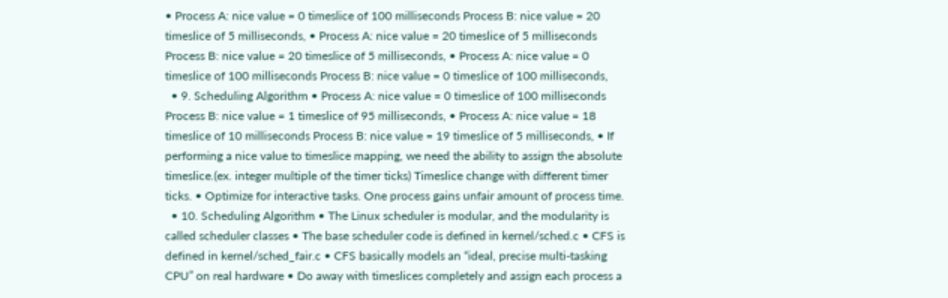• Process A: nice value = 0 timeslice of 100 milliseconds Process B: nice value = 20 timeslice of 5 milliseconds, • Process A: nice value = 20 timeslice of 5 milliseconds Process B: nice value = 20 timeslice of 5 milliseconds, • Process A: nice value = 0 timeslice of 100 milliseconds Process B: nice value = 0 timeslice of 100 milliseconds,
  • 9. Scheduling Algorithm • Process A: nice value = 0 timeslice of 100 milliseconds Process B: nice value = 1 timeslice of 95 milliseconds, • Process A: nice value = 18 timeslice of 10 milliseconds Process B: nice value = 19 timeslice of 5 milliseconds, • If performing a nice value to timeslice mapping, we need the ability to assign the absolute timeslice.(ex. integer multiple of the timer ticks) Timeslice change with different timer ticks. • Optimize for interactive tasks. One process gains unfair amount of process time.
  • 10. Scheduling Algorithm • The Linux scheduler is modular, and the modularity is called scheduler classes • The base scheduler code is defined in kernel/sched.c • CFS is defined in kernel/sched_fair.c • CFS basically models an “ideal, precise multi-tasking CPU” on real hardware • Do away with timeslices completely and assign each process a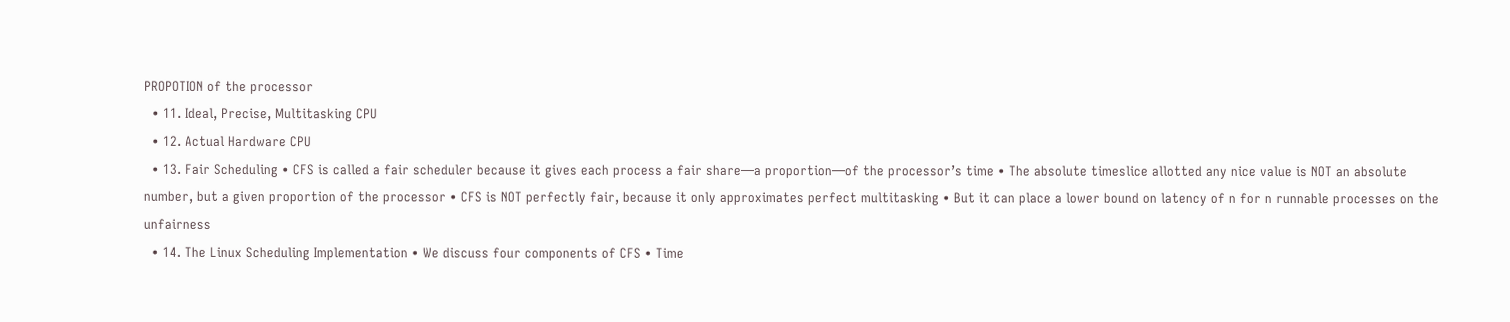PROPOTION of the processor
  • 11. Ideal, Precise, Multitasking CPU
  • 12. Actual Hardware CPU
  • 13. Fair Scheduling • CFS is called a fair scheduler because it gives each process a fair share—a proportion—of the processor’s time • The absolute timeslice allotted any nice value is NOT an absolute number, but a given proportion of the processor • CFS is NOT perfectly fair, because it only approximates perfect multitasking • But it can place a lower bound on latency of n for n runnable processes on the unfairness
  • 14. The Linux Scheduling Implementation • We discuss four components of CFS • Time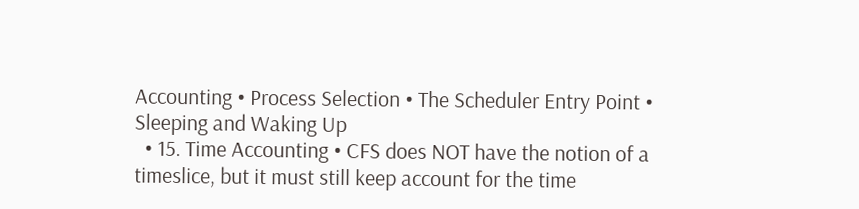Accounting • Process Selection • The Scheduler Entry Point • Sleeping and Waking Up
  • 15. Time Accounting • CFS does NOT have the notion of a timeslice, but it must still keep account for the time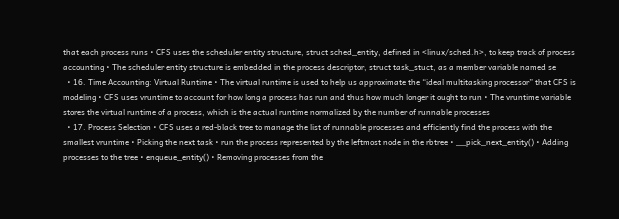that each process runs • CFS uses the scheduler entity structure, struct sched_entity, defined in <linux/sched.h>, to keep track of process accounting • The scheduler entity structure is embedded in the process descriptor, struct task_stuct, as a member variable named se
  • 16. Time Accounting: Virtual Runtime • The virtual runtime is used to help us approximate the “ideal multitasking processor” that CFS is modeling • CFS uses vruntime to account for how long a process has run and thus how much longer it ought to run • The vruntime variable stores the virtual runtime of a process, which is the actual runtime normalized by the number of runnable processes
  • 17. Process Selection • CFS uses a red-black tree to manage the list of runnable processes and efficiently find the process with the smallest vruntime • Picking the next task • run the process represented by the leftmost node in the rbtree • __pick_next_entity() • Adding processes to the tree • enqueue_entity() • Removing processes from the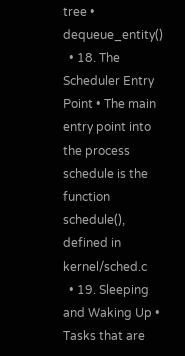tree • dequeue_entity()
  • 18. The Scheduler Entry Point • The main entry point into the process schedule is the function schedule(), defined in kernel/sched.c
  • 19. Sleeping and Waking Up • Tasks that are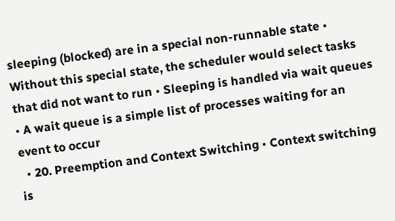sleeping (blocked) are in a special non-runnable state • Without this special state, the scheduler would select tasks that did not want to run • Sleeping is handled via wait queues • A wait queue is a simple list of processes waiting for an event to occur
  • 20. Preemption and Context Switching • Context switching is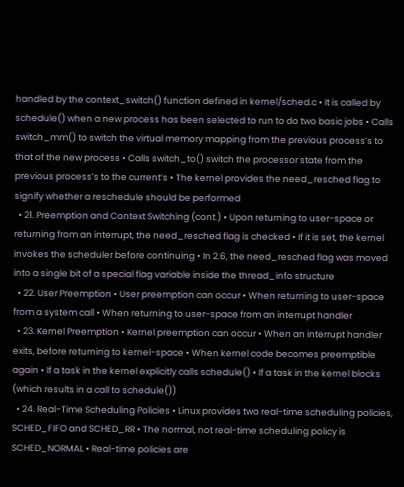handled by the context_switch() function defined in kernel/sched.c • It is called by schedule() when a new process has been selected to run to do two basic jobs • Calls switch_mm() to switch the virtual memory mapping from the previous process’s to that of the new process • Calls switch_to() switch the processor state from the previous process’s to the current’s • The kernel provides the need_resched flag to signify whether a reschedule should be performed
  • 21. Preemption and Context Switching (cont.) • Upon returning to user-space or returning from an interrupt, the need_resched flag is checked • If it is set, the kernel invokes the scheduler before continuing • In 2.6, the need_resched flag was moved into a single bit of a special flag variable inside the thread_info structure
  • 22. User Preemption • User preemption can occur • When returning to user-space from a system call • When returning to user-space from an interrupt handler
  • 23. Kernel Preemption • Kernel preemption can occur • When an interrupt handler exits, before returning to kernel-space • When kernel code becomes preemptible again • If a task in the kernel explicitly calls schedule() • If a task in the kernel blocks (which results in a call to schedule())
  • 24. Real-Time Scheduling Policies • Linux provides two real-time scheduling policies, SCHED_FIFO and SCHED_RR • The normal, not real-time scheduling policy is SCHED_NORMAL • Real-time policies are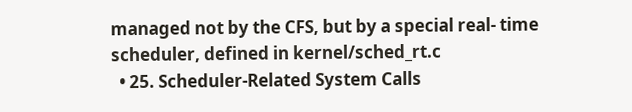managed not by the CFS, but by a special real- time scheduler, defined in kernel/sched_rt.c
  • 25. Scheduler-Related System Calls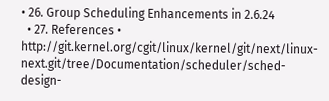• 26. Group Scheduling Enhancements in 2.6.24
  • 27. References • http://git.kernel.org/cgit/linux/kernel/git/next/linux- next.git/tree/Documentation/scheduler/sched-design-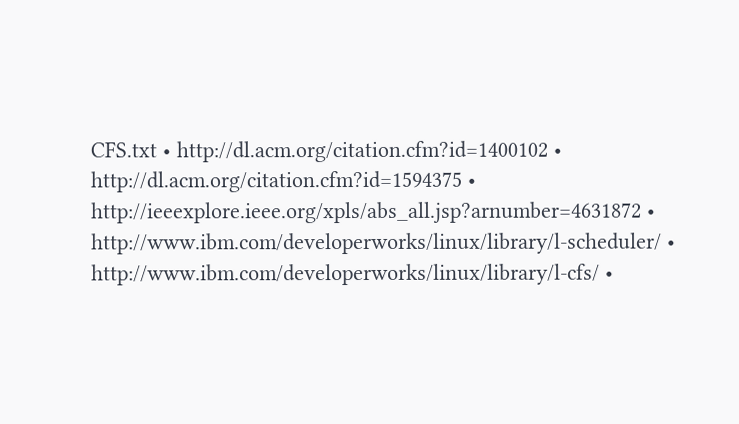CFS.txt • http://dl.acm.org/citation.cfm?id=1400102 • http://dl.acm.org/citation.cfm?id=1594375 • http://ieeexplore.ieee.org/xpls/abs_all.jsp?arnumber=4631872 • http://www.ibm.com/developerworks/linux/library/l-scheduler/ • http://www.ibm.com/developerworks/linux/library/l-cfs/ •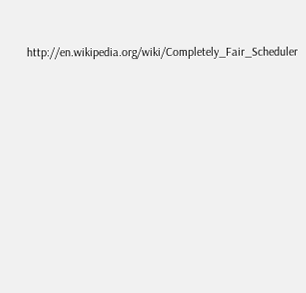http://en.wikipedia.org/wiki/Completely_Fair_Scheduler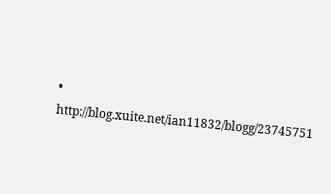• http://blog.xuite.net/ian11832/blogg/23745751